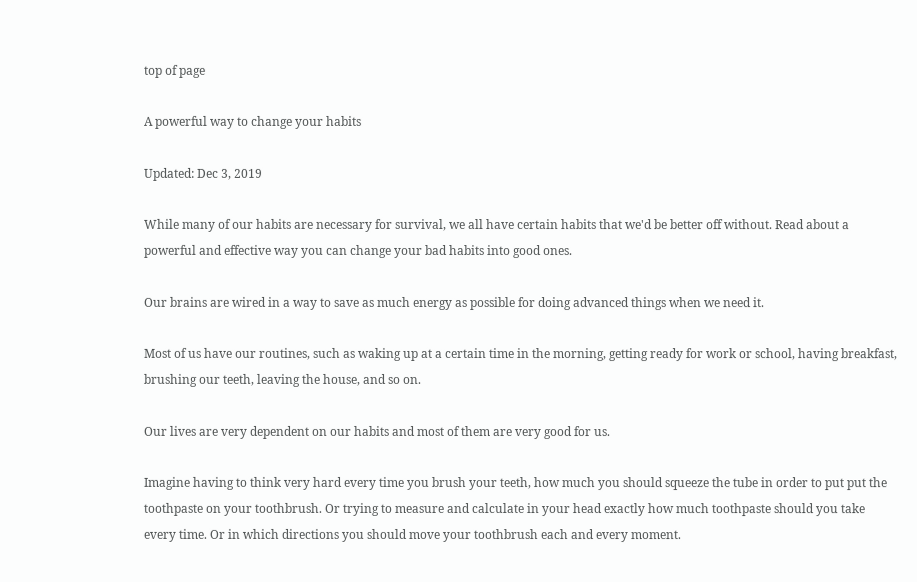top of page

A powerful way to change your habits

Updated: Dec 3, 2019

While many of our habits are necessary for survival, we all have certain habits that we'd be better off without. Read about a powerful and effective way you can change your bad habits into good ones.

Our brains are wired in a way to save as much energy as possible for doing advanced things when we need it.

Most of us have our routines, such as waking up at a certain time in the morning, getting ready for work or school, having breakfast, brushing our teeth, leaving the house, and so on.

Our lives are very dependent on our habits and most of them are very good for us.

Imagine having to think very hard every time you brush your teeth, how much you should squeeze the tube in order to put put the toothpaste on your toothbrush. Or trying to measure and calculate in your head exactly how much toothpaste should you take every time. Or in which directions you should move your toothbrush each and every moment.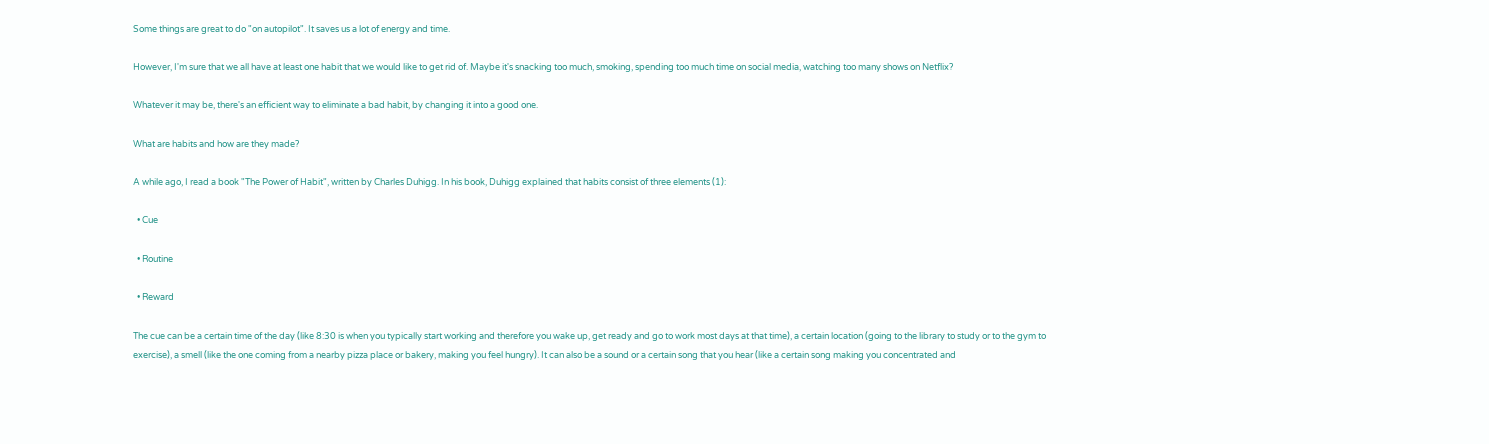Some things are great to do "on autopilot". It saves us a lot of energy and time.

However, I'm sure that we all have at least one habit that we would like to get rid of. Maybe it's snacking too much, smoking, spending too much time on social media, watching too many shows on Netflix?

Whatever it may be, there's an efficient way to eliminate a bad habit, by changing it into a good one.

What are habits and how are they made?

A while ago, I read a book "The Power of Habit", written by Charles Duhigg. In his book, Duhigg explained that habits consist of three elements (1):

  • Cue

  • Routine

  • Reward

The cue can be a certain time of the day (like 8:30 is when you typically start working and therefore you wake up, get ready and go to work most days at that time), a certain location (going to the library to study or to the gym to exercise), a smell (like the one coming from a nearby pizza place or bakery, making you feel hungry). It can also be a sound or a certain song that you hear (like a certain song making you concentrated and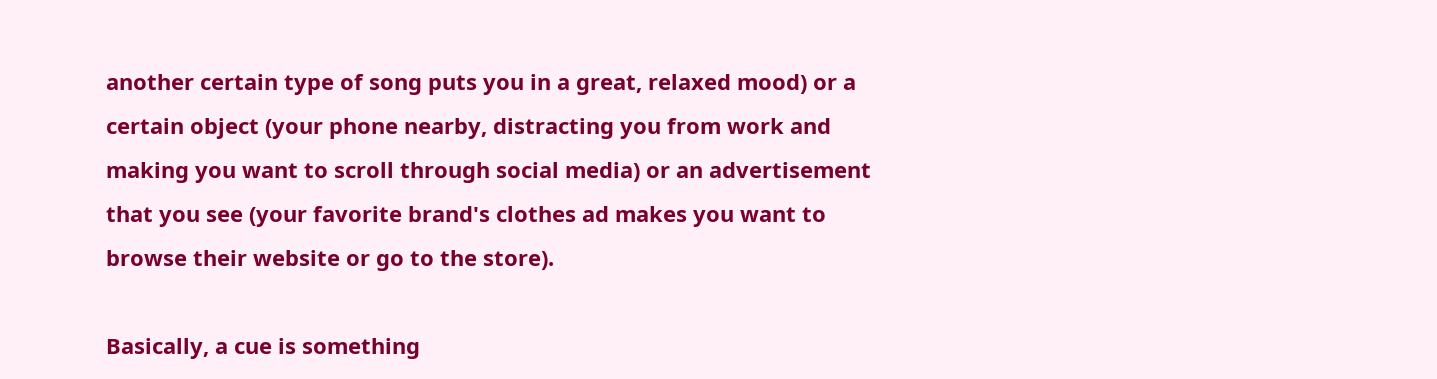another certain type of song puts you in a great, relaxed mood) or a certain object (your phone nearby, distracting you from work and making you want to scroll through social media) or an advertisement that you see (your favorite brand's clothes ad makes you want to browse their website or go to the store).

Basically, a cue is something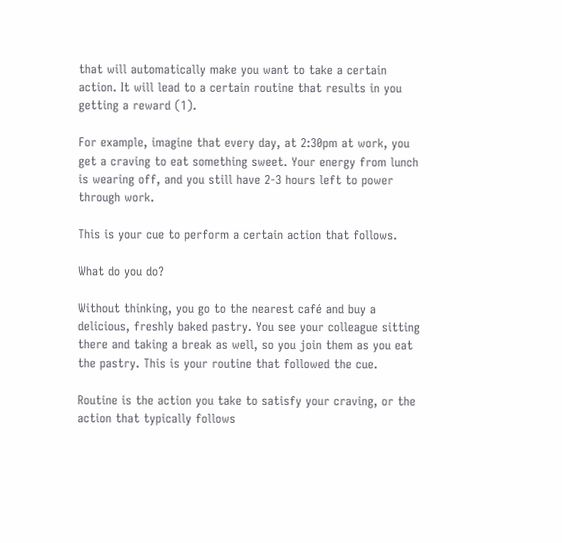that will automatically make you want to take a certain action. It will lead to a certain routine that results in you getting a reward (1).

For example, imagine that every day, at 2:30pm at work, you get a craving to eat something sweet. Your energy from lunch is wearing off, and you still have 2-3 hours left to power through work.

This is your cue to perform a certain action that follows.

What do you do?

Without thinking, you go to the nearest café and buy a delicious, freshly baked pastry. You see your colleague sitting there and taking a break as well, so you join them as you eat the pastry. This is your routine that followed the cue.

Routine is the action you take to satisfy your craving, or the action that typically follows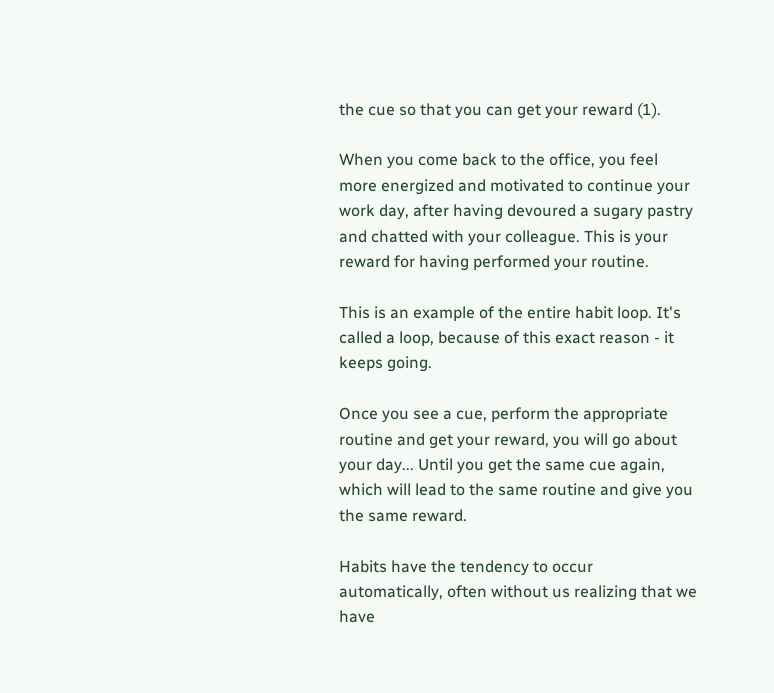the cue so that you can get your reward (1).

When you come back to the office, you feel more energized and motivated to continue your work day, after having devoured a sugary pastry and chatted with your colleague. This is your reward for having performed your routine.

This is an example of the entire habit loop. It's called a loop, because of this exact reason - it keeps going.

Once you see a cue, perform the appropriate routine and get your reward, you will go about your day... Until you get the same cue again, which will lead to the same routine and give you the same reward.

Habits have the tendency to occur automatically, often without us realizing that we have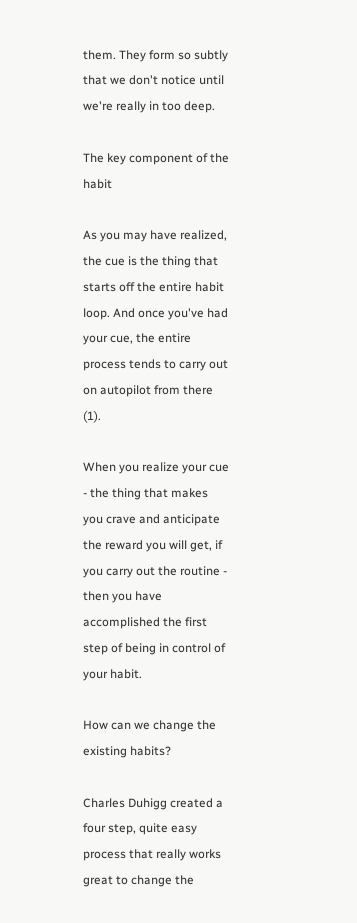them. They form so subtly that we don't notice until we're really in too deep.

The key component of the habit

As you may have realized, the cue is the thing that starts off the entire habit loop. And once you've had your cue, the entire process tends to carry out on autopilot from there (1).

When you realize your cue - the thing that makes you crave and anticipate the reward you will get, if you carry out the routine - then you have accomplished the first step of being in control of your habit.

How can we change the existing habits?

Charles Duhigg created a four step, quite easy process that really works great to change the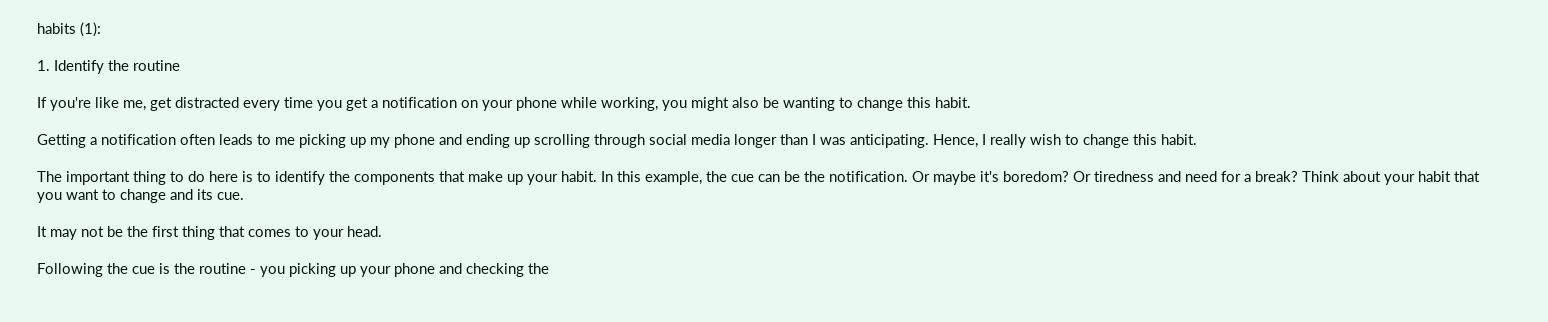habits (1):

1. Identify the routine

If you're like me, get distracted every time you get a notification on your phone while working, you might also be wanting to change this habit.

Getting a notification often leads to me picking up my phone and ending up scrolling through social media longer than I was anticipating. Hence, I really wish to change this habit.

The important thing to do here is to identify the components that make up your habit. In this example, the cue can be the notification. Or maybe it's boredom? Or tiredness and need for a break? Think about your habit that you want to change and its cue.

It may not be the first thing that comes to your head.

Following the cue is the routine - you picking up your phone and checking the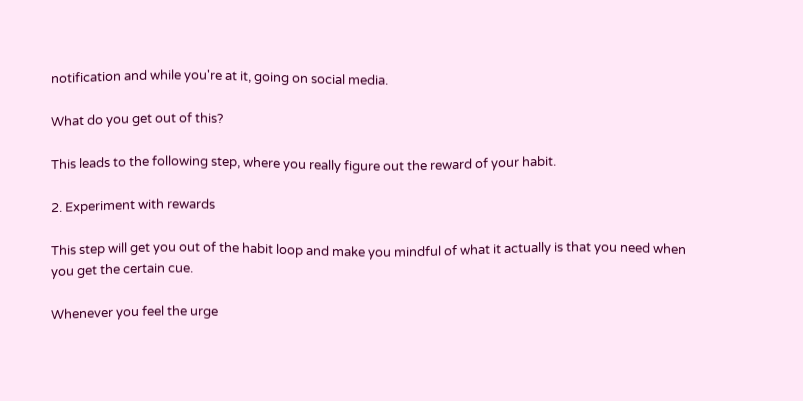notification and while you're at it, going on social media.

What do you get out of this?

This leads to the following step, where you really figure out the reward of your habit.

2. Experiment with rewards

This step will get you out of the habit loop and make you mindful of what it actually is that you need when you get the certain cue.

Whenever you feel the urge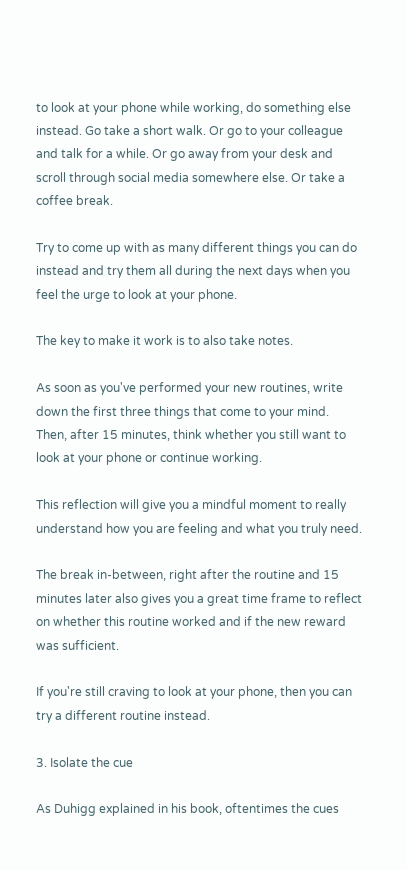to look at your phone while working, do something else instead. Go take a short walk. Or go to your colleague and talk for a while. Or go away from your desk and scroll through social media somewhere else. Or take a coffee break.

Try to come up with as many different things you can do instead and try them all during the next days when you feel the urge to look at your phone.

The key to make it work is to also take notes.

As soon as you've performed your new routines, write down the first three things that come to your mind. Then, after 15 minutes, think whether you still want to look at your phone or continue working.

This reflection will give you a mindful moment to really understand how you are feeling and what you truly need.

The break in-between, right after the routine and 15 minutes later also gives you a great time frame to reflect on whether this routine worked and if the new reward was sufficient.

If you're still craving to look at your phone, then you can try a different routine instead.

3. Isolate the cue

As Duhigg explained in his book, oftentimes the cues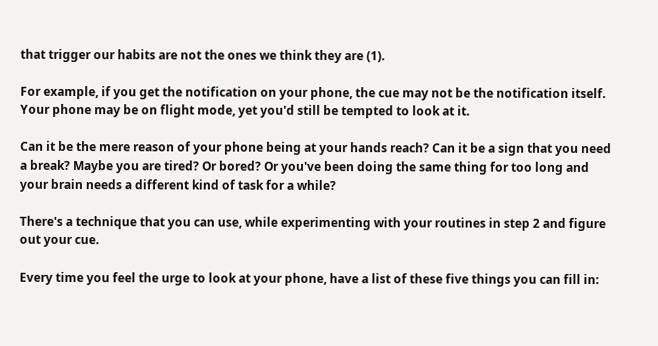that trigger our habits are not the ones we think they are (1).

For example, if you get the notification on your phone, the cue may not be the notification itself. Your phone may be on flight mode, yet you'd still be tempted to look at it.

Can it be the mere reason of your phone being at your hands reach? Can it be a sign that you need a break? Maybe you are tired? Or bored? Or you've been doing the same thing for too long and your brain needs a different kind of task for a while?

There's a technique that you can use, while experimenting with your routines in step 2 and figure out your cue.

Every time you feel the urge to look at your phone, have a list of these five things you can fill in: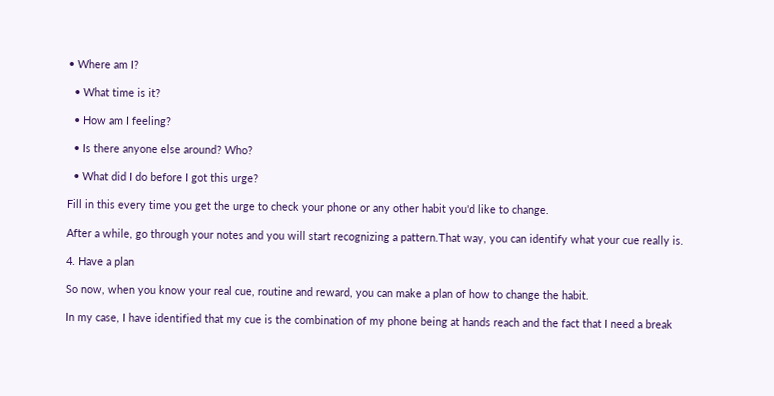• Where am I?

  • What time is it?

  • How am I feeling?

  • Is there anyone else around? Who?

  • What did I do before I got this urge?

Fill in this every time you get the urge to check your phone or any other habit you'd like to change.

After a while, go through your notes and you will start recognizing a pattern.That way, you can identify what your cue really is.

4. Have a plan

So now, when you know your real cue, routine and reward, you can make a plan of how to change the habit.

In my case, I have identified that my cue is the combination of my phone being at hands reach and the fact that I need a break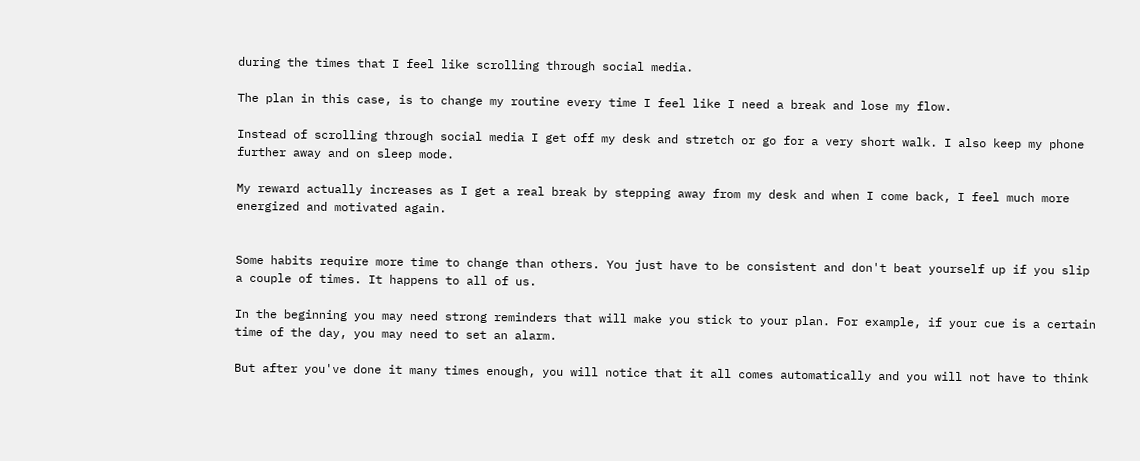during the times that I feel like scrolling through social media.

The plan in this case, is to change my routine every time I feel like I need a break and lose my flow.

Instead of scrolling through social media I get off my desk and stretch or go for a very short walk. I also keep my phone further away and on sleep mode.

My reward actually increases as I get a real break by stepping away from my desk and when I come back, I feel much more energized and motivated again.


Some habits require more time to change than others. You just have to be consistent and don't beat yourself up if you slip a couple of times. It happens to all of us.

In the beginning you may need strong reminders that will make you stick to your plan. For example, if your cue is a certain time of the day, you may need to set an alarm.

But after you've done it many times enough, you will notice that it all comes automatically and you will not have to think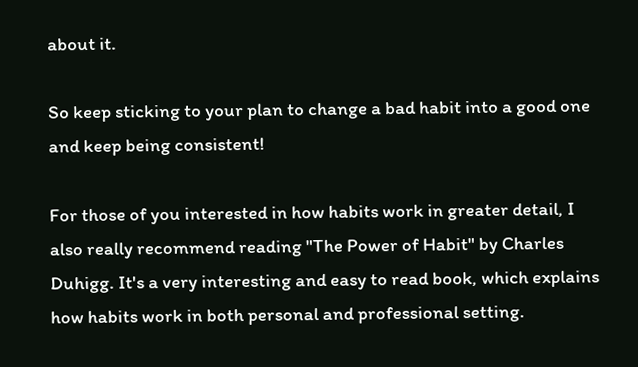about it.

So keep sticking to your plan to change a bad habit into a good one and keep being consistent!

For those of you interested in how habits work in greater detail, I also really recommend reading "The Power of Habit" by Charles Duhigg. It's a very interesting and easy to read book, which explains how habits work in both personal and professional setting.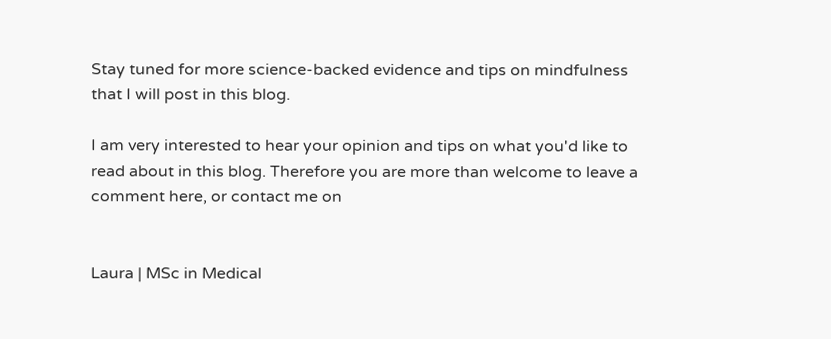Stay tuned for more science-backed evidence and tips on mindfulness that I will post in this blog.

I am very interested to hear your opinion and tips on what you'd like to read about in this blog. Therefore you are more than welcome to leave a comment here, or contact me on


Laura | MSc in Medical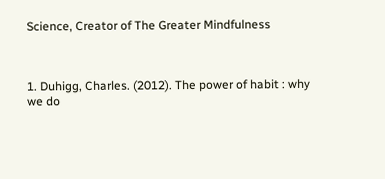Science, Creator of The Greater Mindfulness



1. Duhigg, Charles. (2012). The power of habit : why we do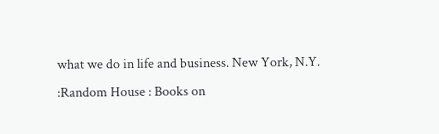what we do in life and business. New York, N.Y. :Random House : Books on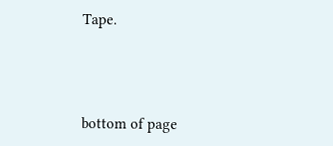Tape.



bottom of page